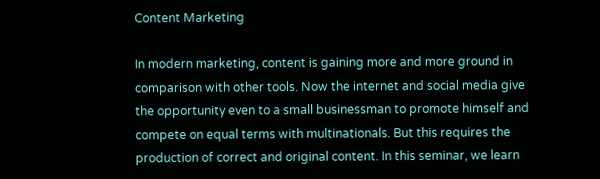Content Marketing

In modern marketing, content is gaining more and more ground in comparison with other tools. Now the internet and social media give the opportunity even to a small businessman to promote himself and compete on equal terms with multinationals. But this requires the production of correct and original content. In this seminar, we learn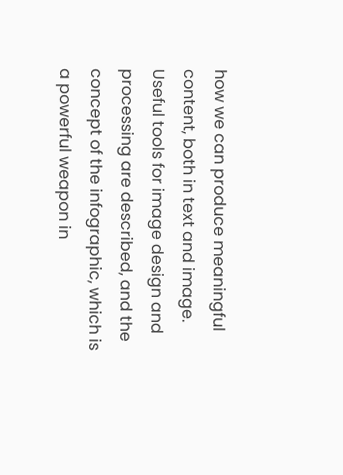how we can produce meaningful content, both in text and image. Useful tools for image design and processing are described, and the concept of the infographic, which is a powerful weapon in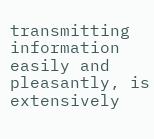transmitting information easily and pleasantly, is extensively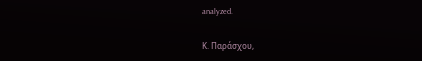analyzed.

Κ. Παράσχου,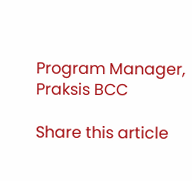Program Manager, Praksis BCC

Share this article